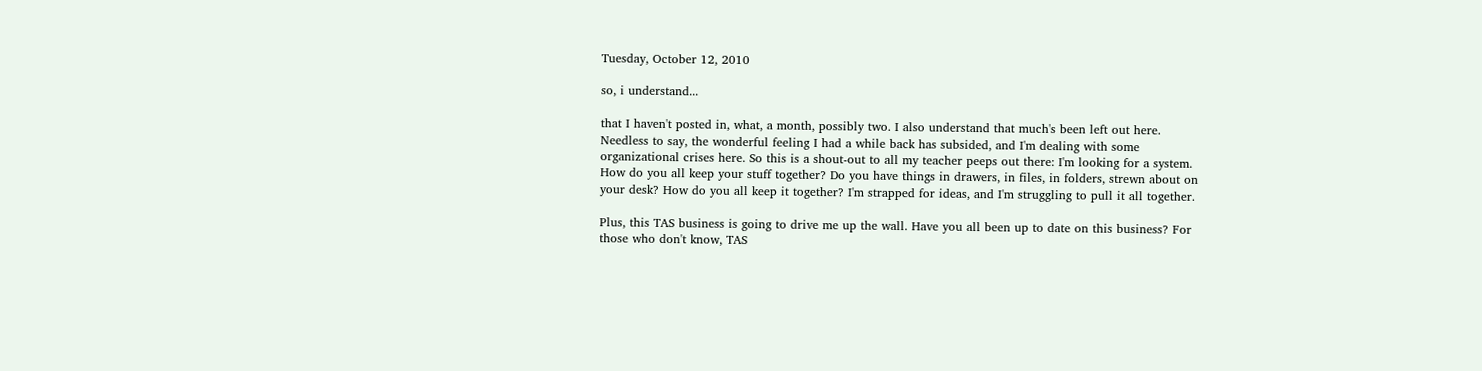Tuesday, October 12, 2010

so, i understand...

that I haven't posted in, what, a month, possibly two. I also understand that much's been left out here. Needless to say, the wonderful feeling I had a while back has subsided, and I'm dealing with some organizational crises here. So this is a shout-out to all my teacher peeps out there: I'm looking for a system. How do you all keep your stuff together? Do you have things in drawers, in files, in folders, strewn about on your desk? How do you all keep it together? I'm strapped for ideas, and I'm struggling to pull it all together.

Plus, this TAS business is going to drive me up the wall. Have you all been up to date on this business? For those who don't know, TAS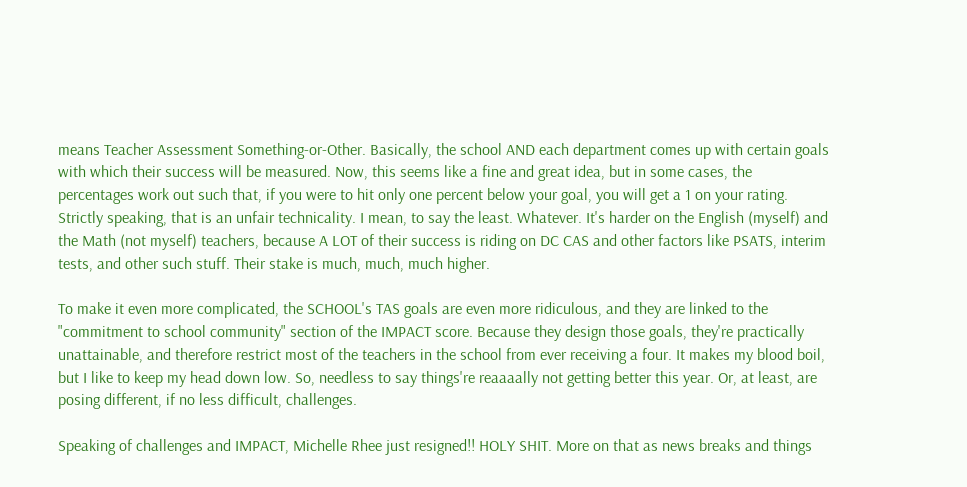means Teacher Assessment Something-or-Other. Basically, the school AND each department comes up with certain goals with which their success will be measured. Now, this seems like a fine and great idea, but in some cases, the percentages work out such that, if you were to hit only one percent below your goal, you will get a 1 on your rating. Strictly speaking, that is an unfair technicality. I mean, to say the least. Whatever. It's harder on the English (myself) and the Math (not myself) teachers, because A LOT of their success is riding on DC CAS and other factors like PSATS, interim tests, and other such stuff. Their stake is much, much, much higher.

To make it even more complicated, the SCHOOL's TAS goals are even more ridiculous, and they are linked to the "commitment to school community" section of the IMPACT score. Because they design those goals, they're practically unattainable, and therefore restrict most of the teachers in the school from ever receiving a four. It makes my blood boil, but I like to keep my head down low. So, needless to say things're reaaaally not getting better this year. Or, at least, are posing different, if no less difficult, challenges.

Speaking of challenges and IMPACT, Michelle Rhee just resigned!! HOLY SHIT. More on that as news breaks and things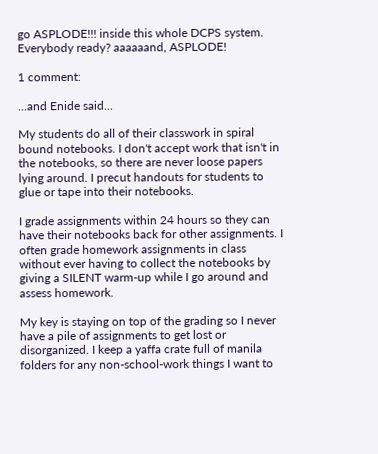go ASPLODE!!! inside this whole DCPS system. Everybody ready? aaaaaand, ASPLODE!

1 comment:

...and Enide said...

My students do all of their classwork in spiral bound notebooks. I don't accept work that isn't in the notebooks, so there are never loose papers lying around. I precut handouts for students to glue or tape into their notebooks.

I grade assignments within 24 hours so they can have their notebooks back for other assignments. I often grade homework assignments in class without ever having to collect the notebooks by giving a SILENT warm-up while I go around and assess homework.

My key is staying on top of the grading so I never have a pile of assignments to get lost or disorganized. I keep a yaffa crate full of manila folders for any non-school-work things I want to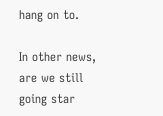hang on to.

In other news, are we still going star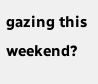gazing this weekend?